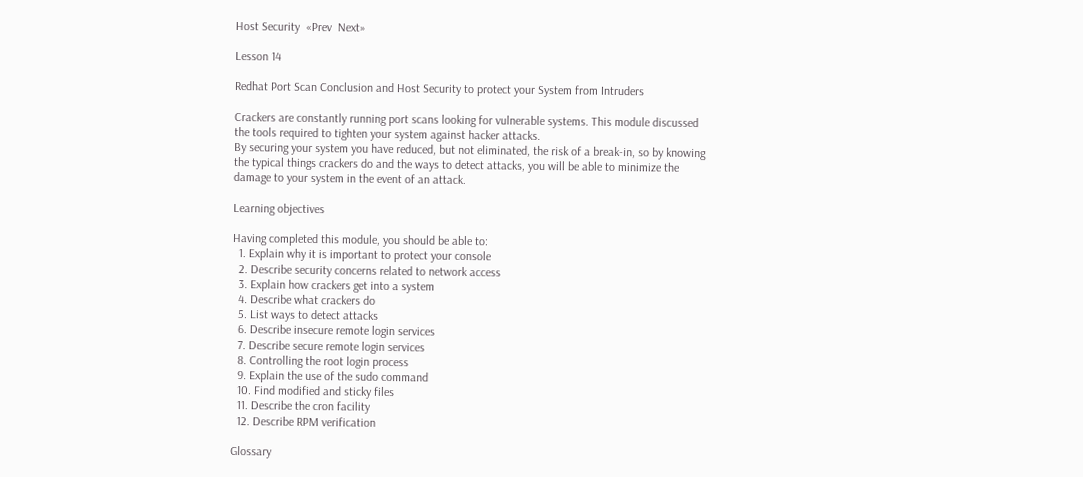Host Security  «Prev  Next»

Lesson 14

Redhat Port Scan Conclusion and Host Security to protect your System from Intruders

Crackers are constantly running port scans looking for vulnerable systems. This module discussed the tools required to tighten your system against hacker attacks.
By securing your system you have reduced, but not eliminated, the risk of a break-in, so by knowing the typical things crackers do and the ways to detect attacks, you will be able to minimize the damage to your system in the event of an attack.

Learning objectives

Having completed this module, you should be able to:
  1. Explain why it is important to protect your console
  2. Describe security concerns related to network access
  3. Explain how crackers get into a system
  4. Describe what crackers do
  5. List ways to detect attacks
  6. Describe insecure remote login services
  7. Describe secure remote login services
  8. Controlling the root login process
  9. Explain the use of the sudo command
  10. Find modified and sticky files
  11. Describe the cron facility
  12. Describe RPM verification

Glossary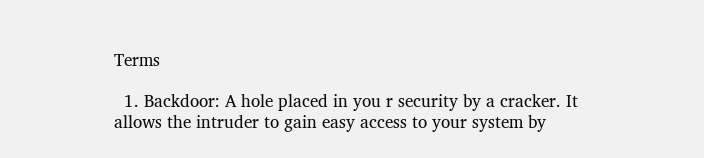Terms

  1. Backdoor: A hole placed in you r security by a cracker. It allows the intruder to gain easy access to your system by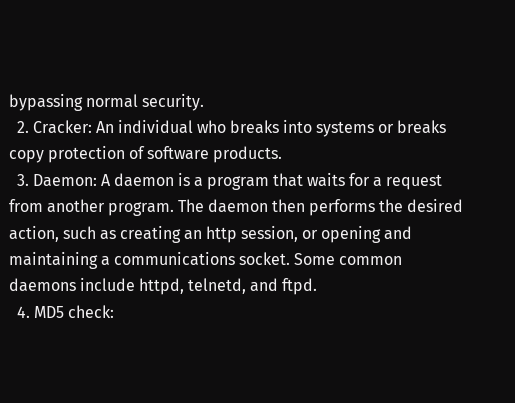bypassing normal security.
  2. Cracker: An individual who breaks into systems or breaks copy protection of software products.
  3. Daemon: A daemon is a program that waits for a request from another program. The daemon then performs the desired action, such as creating an http session, or opening and maintaining a communications socket. Some common daemons include httpd, telnetd, and ftpd.
  4. MD5 check: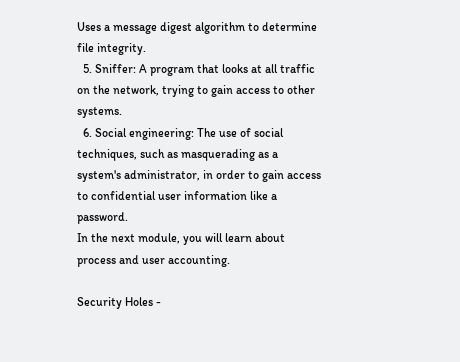Uses a message digest algorithm to determine file integrity.
  5. Sniffer: A program that looks at all traffic on the network, trying to gain access to other systems.
  6. Social engineering: The use of social techniques, such as masquerading as a system's administrator, in order to gain access to confidential user information like a password.
In the next module, you will learn about process and user accounting.

Security Holes -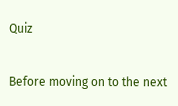Quiz

Before moving on to the next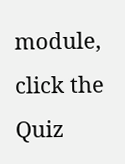module, click the Quiz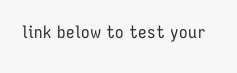link below to test your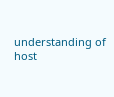understanding of host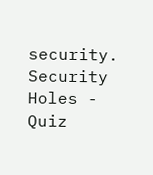security.
Security Holes - Quiz